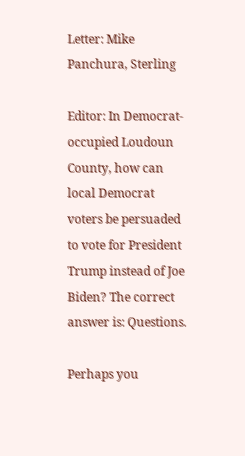Letter: Mike Panchura, Sterling

Editor: In Democrat-occupied Loudoun County, how can local Democrat voters be persuaded to vote for President Trump instead of Joe Biden? The correct answer is: Questions.

Perhaps you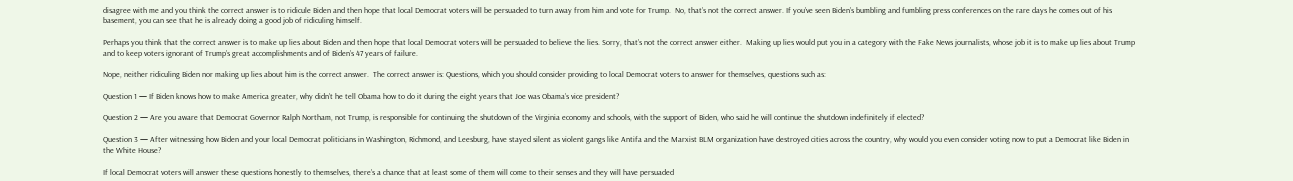disagree with me and you think the correct answer is to ridicule Biden and then hope that local Democrat voters will be persuaded to turn away from him and vote for Trump.  No, that’s not the correct answer. If you’ve seen Biden’s bumbling and fumbling press conferences on the rare days he comes out of his basement, you can see that he is already doing a good job of ridiculing himself.

Perhaps you think that the correct answer is to make up lies about Biden and then hope that local Democrat voters will be persuaded to believe the lies. Sorry, that’s not the correct answer either.  Making up lies would put you in a category with the Fake News journalists, whose job it is to make up lies about Trump and to keep voters ignorant of Trump’s great accomplishments and of Biden’s 47 years of failure.

Nope, neither ridiculing Biden nor making up lies about him is the correct answer.  The correct answer is: Questions, which you should consider providing to local Democrat voters to answer for themselves, questions such as:

Question 1 — If Biden knows how to make America greater, why didn’t he tell Obama how to do it during the eight years that Joe was Obama’s vice president?

Question 2 — Are you aware that Democrat Governor Ralph Northam, not Trump, is responsible for continuing the shutdown of the Virginia economy and schools, with the support of Biden, who said he will continue the shutdown indefinitely if elected?

Question 3 — After witnessing how Biden and your local Democrat politicians in Washington, Richmond, and Leesburg, have stayed silent as violent gangs like Antifa and the Marxist BLM organization have destroyed cities across the country, why would you even consider voting now to put a Democrat like Biden in the White House?

If local Democrat voters will answer these questions honestly to themselves, there’s a chance that at least some of them will come to their senses and they will have persuaded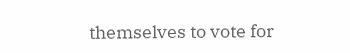themselves to vote for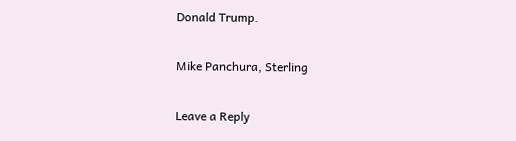Donald Trump.

Mike Panchura, Sterling

Leave a Reply